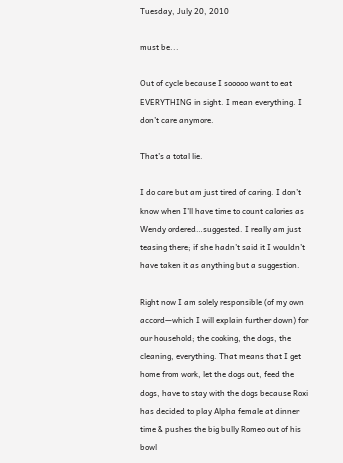Tuesday, July 20, 2010

must be...

Out of cycle because I sooooo want to eat EVERYTHING in sight. I mean everything. I don’t care anymore.

That’s a total lie.

I do care but am just tired of caring. I don’t know when I’ll have time to count calories as Wendy ordered…suggested. I really am just teasing there; if she hadn’t said it I wouldn’t have taken it as anything but a suggestion.

Right now I am solely responsible (of my own accord—which I will explain further down) for our household; the cooking, the dogs, the cleaning, everything. That means that I get home from work, let the dogs out, feed the dogs, have to stay with the dogs because Roxi has decided to play Alpha female at dinner time & pushes the big bully Romeo out of his bowl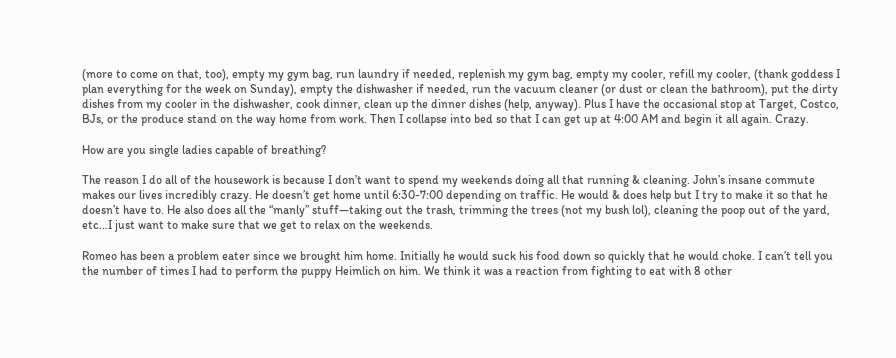(more to come on that, too), empty my gym bag, run laundry if needed, replenish my gym bag, empty my cooler, refill my cooler, (thank goddess I plan everything for the week on Sunday), empty the dishwasher if needed, run the vacuum cleaner (or dust or clean the bathroom), put the dirty dishes from my cooler in the dishwasher, cook dinner, clean up the dinner dishes (help, anyway). Plus I have the occasional stop at Target, Costco, BJs, or the produce stand on the way home from work. Then I collapse into bed so that I can get up at 4:00 AM and begin it all again. Crazy.

How are you single ladies capable of breathing?

The reason I do all of the housework is because I don’t want to spend my weekends doing all that running & cleaning. John’s insane commute makes our lives incredibly crazy. He doesn’t get home until 6:30-7:00 depending on traffic. He would & does help but I try to make it so that he doesn’t have to. He also does all the “manly” stuff—taking out the trash, trimming the trees (not my bush lol), cleaning the poop out of the yard, etc…I just want to make sure that we get to relax on the weekends.

Romeo has been a problem eater since we brought him home. Initially he would suck his food down so quickly that he would choke. I can’t tell you the number of times I had to perform the puppy Heimlich on him. We think it was a reaction from fighting to eat with 8 other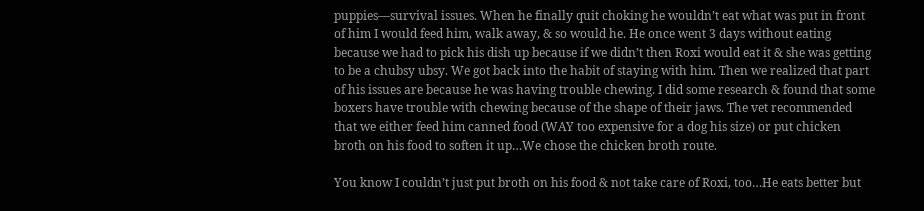puppies—survival issues. When he finally quit choking he wouldn’t eat what was put in front of him I would feed him, walk away, & so would he. He once went 3 days without eating because we had to pick his dish up because if we didn’t then Roxi would eat it & she was getting to be a chubsy ubsy. We got back into the habit of staying with him. Then we realized that part of his issues are because he was having trouble chewing. I did some research & found that some boxers have trouble with chewing because of the shape of their jaws. The vet recommended that we either feed him canned food (WAY too expensive for a dog his size) or put chicken broth on his food to soften it up…We chose the chicken broth route.

You know I couldn’t just put broth on his food & not take care of Roxi, too…He eats better but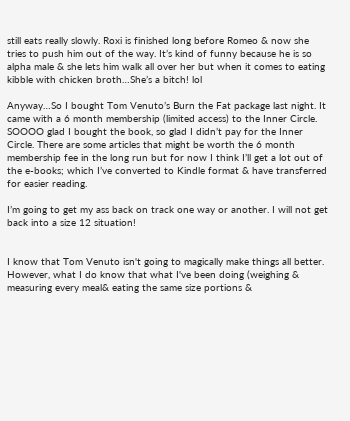still eats really slowly. Roxi is finished long before Romeo & now she tries to push him out of the way. It’s kind of funny because he is so alpha male & she lets him walk all over her but when it comes to eating kibble with chicken broth…She’s a bitch! lol

Anyway…So I bought Tom Venuto’s Burn the Fat package last night. It came with a 6 month membership (limited access) to the Inner Circle. SOOOO glad I bought the book, so glad I didn’t pay for the Inner Circle. There are some articles that might be worth the 6 month membership fee in the long run but for now I think I’ll get a lot out of the e-books; which I’ve converted to Kindle format & have transferred for easier reading.

I’m going to get my ass back on track one way or another. I will not get back into a size 12 situation!


I know that Tom Venuto isn't going to magically make things all better. However, what I do know that what I've been doing (weighing & measuring every meal& eating the same size portions &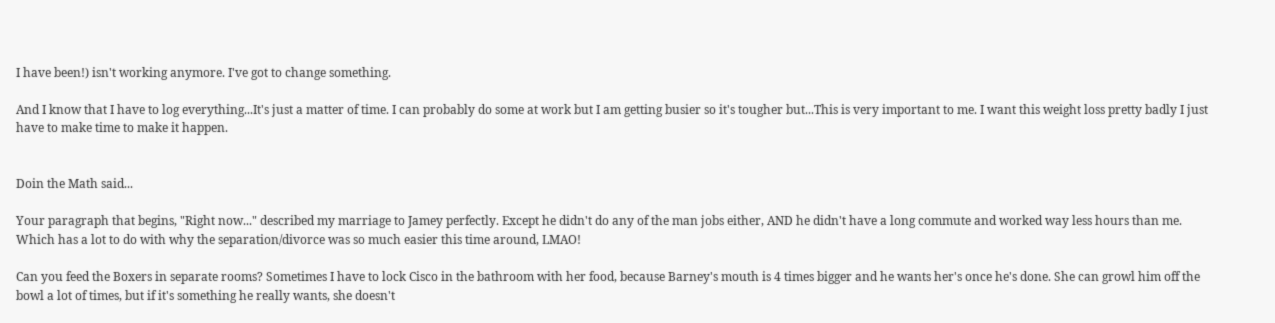I have been!) isn't working anymore. I've got to change something.

And I know that I have to log everything...It's just a matter of time. I can probably do some at work but I am getting busier so it's tougher but...This is very important to me. I want this weight loss pretty badly I just have to make time to make it happen.


Doin the Math said...

Your paragraph that begins, "Right now..." described my marriage to Jamey perfectly. Except he didn't do any of the man jobs either, AND he didn't have a long commute and worked way less hours than me. Which has a lot to do with why the separation/divorce was so much easier this time around, LMAO!

Can you feed the Boxers in separate rooms? Sometimes I have to lock Cisco in the bathroom with her food, because Barney's mouth is 4 times bigger and he wants her's once he's done. She can growl him off the bowl a lot of times, but if it's something he really wants, she doesn't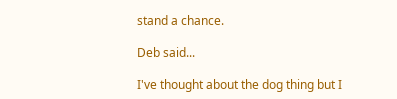stand a chance.

Deb said...

I've thought about the dog thing but I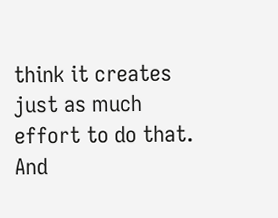think it creates just as much effort to do that. And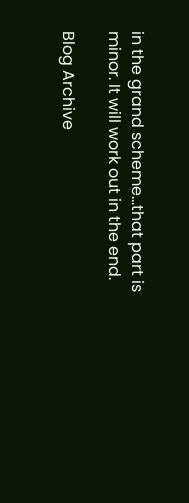in the grand scheme...that part is minor. It will work out in the end.

Blog Archive